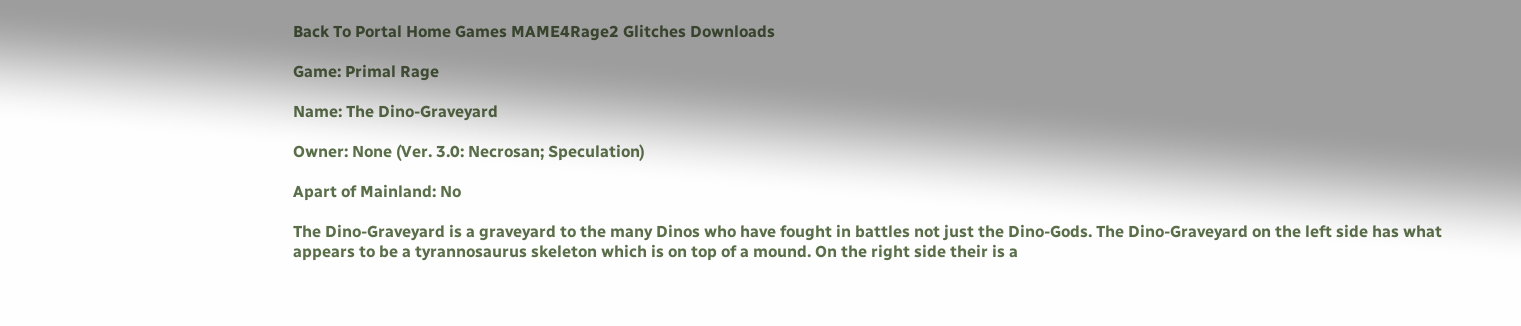Back To Portal Home Games MAME4Rage2 Glitches Downloads

Game: Primal Rage

Name: The Dino-Graveyard

Owner: None (Ver. 3.0: Necrosan; Speculation)

Apart of Mainland: No

The Dino-Graveyard is a graveyard to the many Dinos who have fought in battles not just the Dino-Gods. The Dino-Graveyard on the left side has what appears to be a tyrannosaurus skeleton which is on top of a mound. On the right side their is a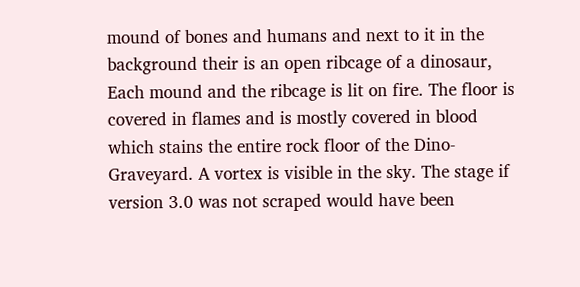mound of bones and humans and next to it in the background their is an open ribcage of a dinosaur, Each mound and the ribcage is lit on fire. The floor is covered in flames and is mostly covered in blood which stains the entire rock floor of the Dino-Graveyard. A vortex is visible in the sky. The stage if version 3.0 was not scraped would have been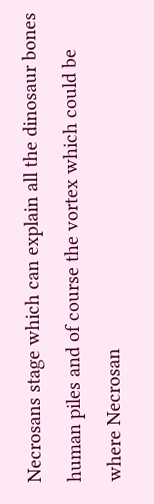Necrosans stage which can explain all the dinosaur bones human piles and of course the vortex which could be where Necrosan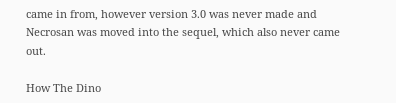came in from, however version 3.0 was never made and Necrosan was moved into the sequel, which also never came out.

How The Dino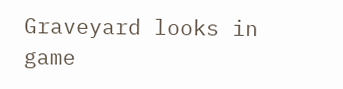Graveyard looks in game